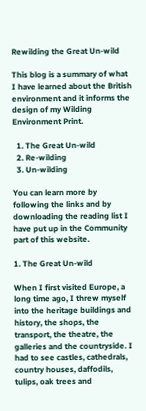Rewilding the Great Un-wild

This blog is a summary of what I have learned about the British environment and it informs the design of my Wilding Environment Print.

  1. The Great Un-wild
  2. Re-wilding
  3. Un-wilding

You can learn more by following the links and by downloading the reading list I have put up in the Community part of this website.

1. The Great Un-wild

When I first visited Europe, a long time ago, I threw myself into the heritage buildings and history, the shops, the transport, the theatre, the galleries and the countryside. I had to see castles, cathedrals, country houses, daffodils, tulips, oak trees and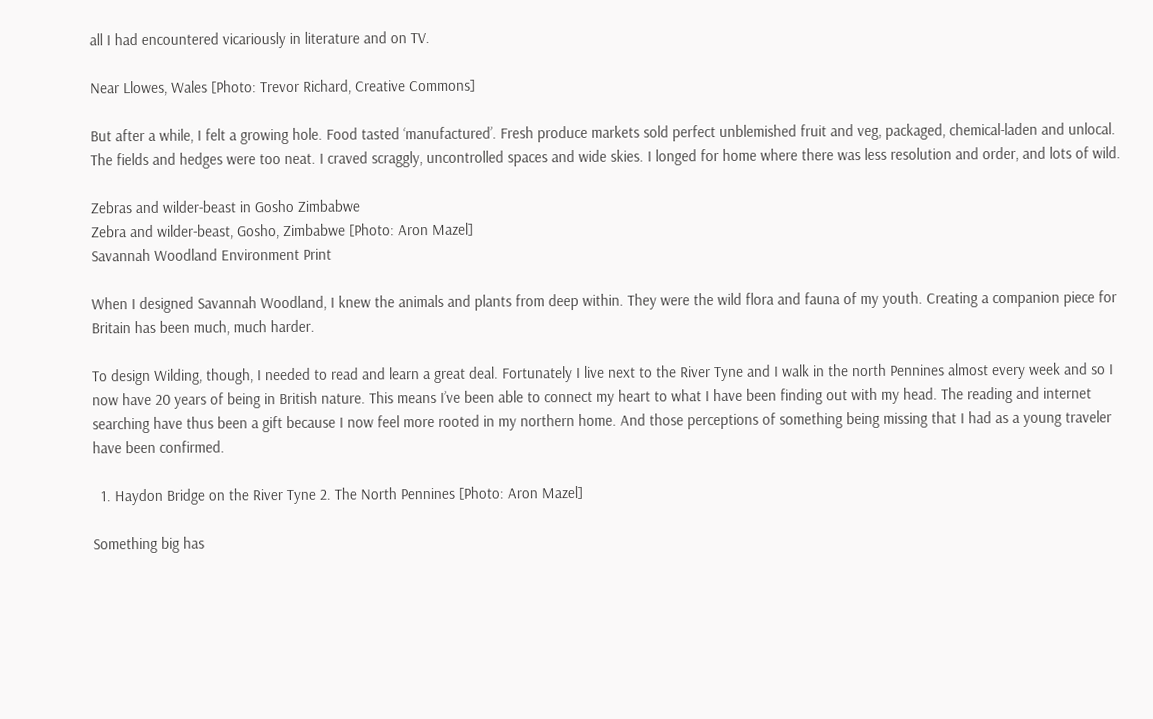all I had encountered vicariously in literature and on TV.

Near Llowes, Wales [Photo: Trevor Richard, Creative Commons]

But after a while, I felt a growing hole. Food tasted ‘manufactured’. Fresh produce markets sold perfect unblemished fruit and veg, packaged, chemical-laden and unlocal. The fields and hedges were too neat. I craved scraggly, uncontrolled spaces and wide skies. I longed for home where there was less resolution and order, and lots of wild.

Zebras and wilder-beast in Gosho Zimbabwe
Zebra and wilder-beast, Gosho, Zimbabwe [Photo: Aron Mazel]
Savannah Woodland Environment Print

When I designed Savannah Woodland, I knew the animals and plants from deep within. They were the wild flora and fauna of my youth. Creating a companion piece for Britain has been much, much harder.

To design Wilding, though, I needed to read and learn a great deal. Fortunately I live next to the River Tyne and I walk in the north Pennines almost every week and so I now have 20 years of being in British nature. This means I’ve been able to connect my heart to what I have been finding out with my head. The reading and internet searching have thus been a gift because I now feel more rooted in my northern home. And those perceptions of something being missing that I had as a young traveler have been confirmed.

  1. Haydon Bridge on the River Tyne 2. The North Pennines [Photo: Aron Mazel]

Something big has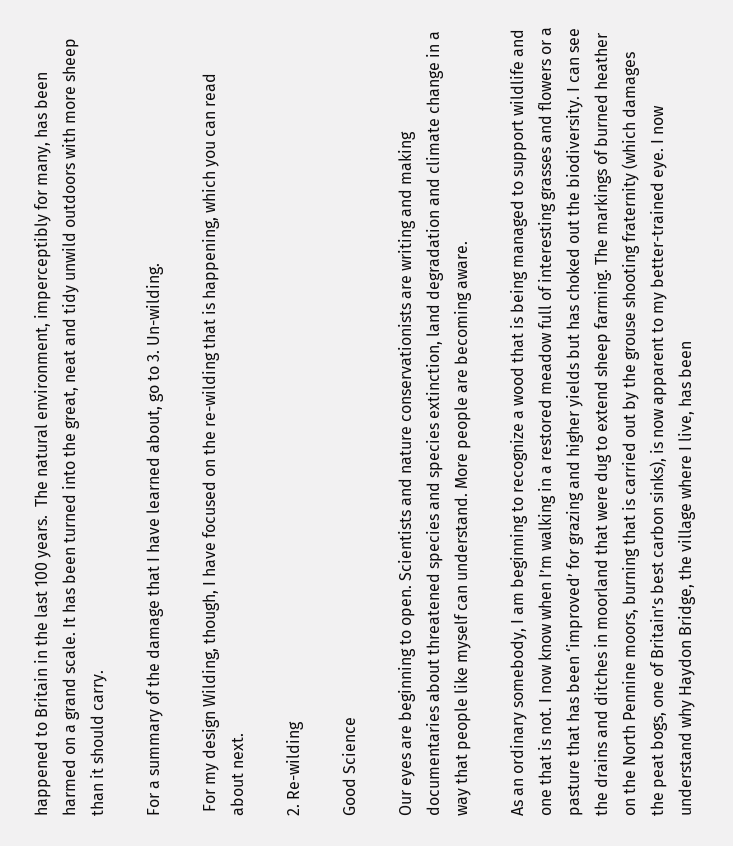happened to Britain in the last 100 years.  The natural environment, imperceptibly for many, has been harmed on a grand scale. It has been turned into the great, neat and tidy unwild outdoors with more sheep than it should carry.

For a summary of the damage that I have learned about, go to 3. Un-wilding.

 For my design Wilding, though, I have focused on the re-wilding that is happening, which you can read about next.

2. Re-wilding

Good Science

Our eyes are beginning to open. Scientists and nature conservationists are writing and making documentaries about threatened species and species extinction, land degradation and climate change in a way that people like myself can understand. More people are becoming aware.

As an ordinary somebody, I am beginning to recognize a wood that is being managed to support wildlife and one that is not. I now know when I’m walking in a restored meadow full of interesting grasses and flowers or a pasture that has been ‘improved’ for grazing and higher yields but has choked out the biodiversity. I can see the drains and ditches in moorland that were dug to extend sheep farming. The markings of burned heather on the North Pennine moors, burning that is carried out by the grouse shooting fraternity (which damages the peat bogs, one of Britain’s best carbon sinks), is now apparent to my better-trained eye. I now understand why Haydon Bridge, the village where I live, has been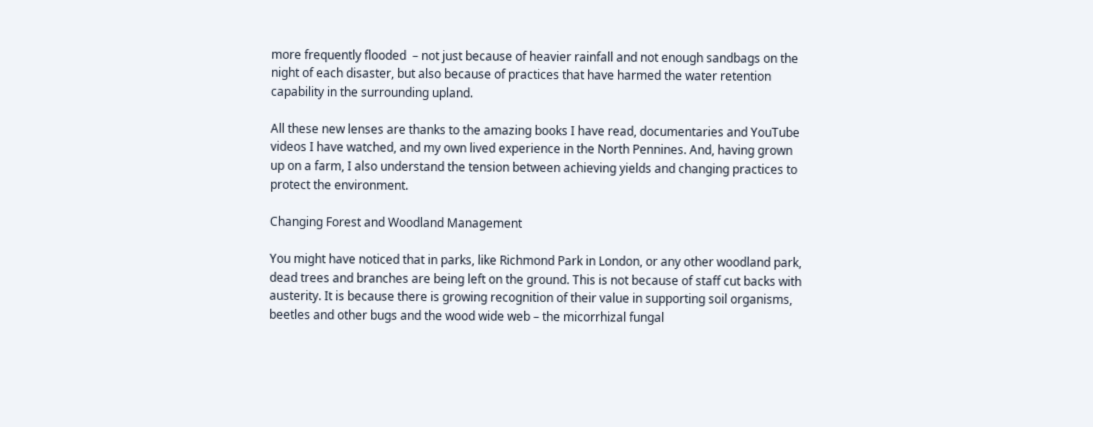more frequently flooded  – not just because of heavier rainfall and not enough sandbags on the night of each disaster, but also because of practices that have harmed the water retention capability in the surrounding upland.

All these new lenses are thanks to the amazing books I have read, documentaries and YouTube videos I have watched, and my own lived experience in the North Pennines. And, having grown up on a farm, I also understand the tension between achieving yields and changing practices to protect the environment.

Changing Forest and Woodland Management

You might have noticed that in parks, like Richmond Park in London, or any other woodland park, dead trees and branches are being left on the ground. This is not because of staff cut backs with austerity. It is because there is growing recognition of their value in supporting soil organisms, beetles and other bugs and the wood wide web – the micorrhizal fungal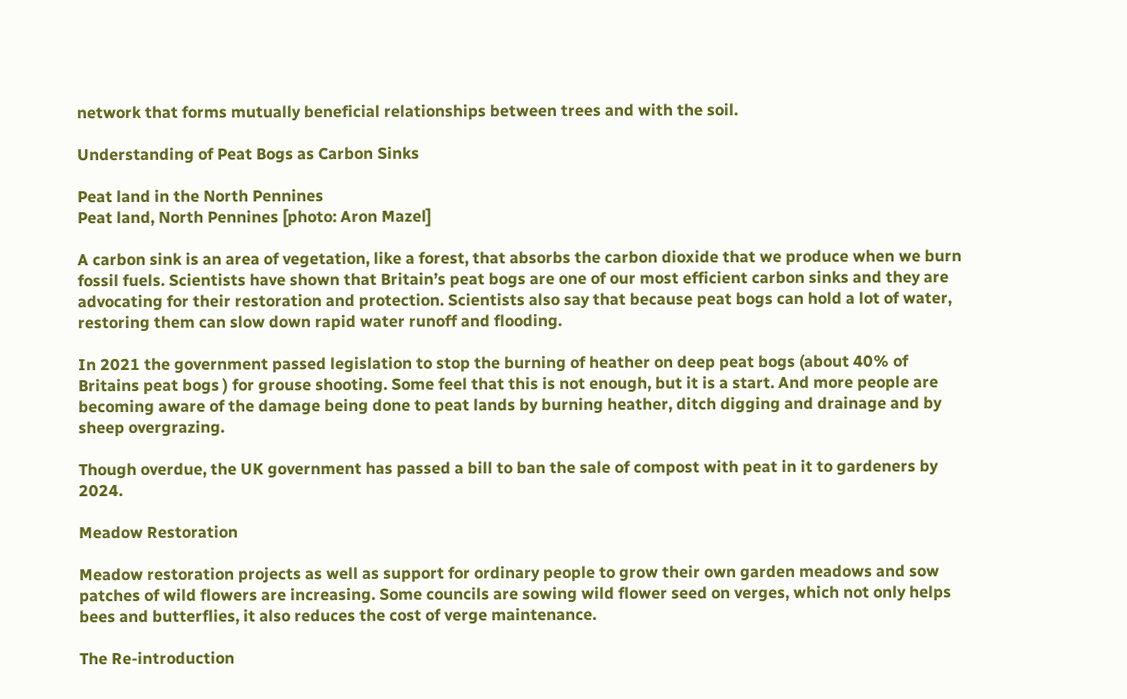network that forms mutually beneficial relationships between trees and with the soil.

Understanding of Peat Bogs as Carbon Sinks

Peat land in the North Pennines
Peat land, North Pennines [photo: Aron Mazel]

A carbon sink is an area of vegetation, like a forest, that absorbs the carbon dioxide that we produce when we burn fossil fuels. Scientists have shown that Britain’s peat bogs are one of our most efficient carbon sinks and they are advocating for their restoration and protection. Scientists also say that because peat bogs can hold a lot of water, restoring them can slow down rapid water runoff and flooding.

In 2021 the government passed legislation to stop the burning of heather on deep peat bogs (about 40% of Britains peat bogs ) for grouse shooting. Some feel that this is not enough, but it is a start. And more people are becoming aware of the damage being done to peat lands by burning heather, ditch digging and drainage and by sheep overgrazing.

Though overdue, the UK government has passed a bill to ban the sale of compost with peat in it to gardeners by 2024.

Meadow Restoration

Meadow restoration projects as well as support for ordinary people to grow their own garden meadows and sow patches of wild flowers are increasing. Some councils are sowing wild flower seed on verges, which not only helps bees and butterflies, it also reduces the cost of verge maintenance.

The Re-introduction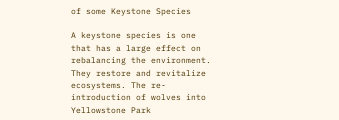of some Keystone Species

A keystone species is one that has a large effect on rebalancing the environment. They restore and revitalize ecosystems. The re-introduction of wolves into Yellowstone Park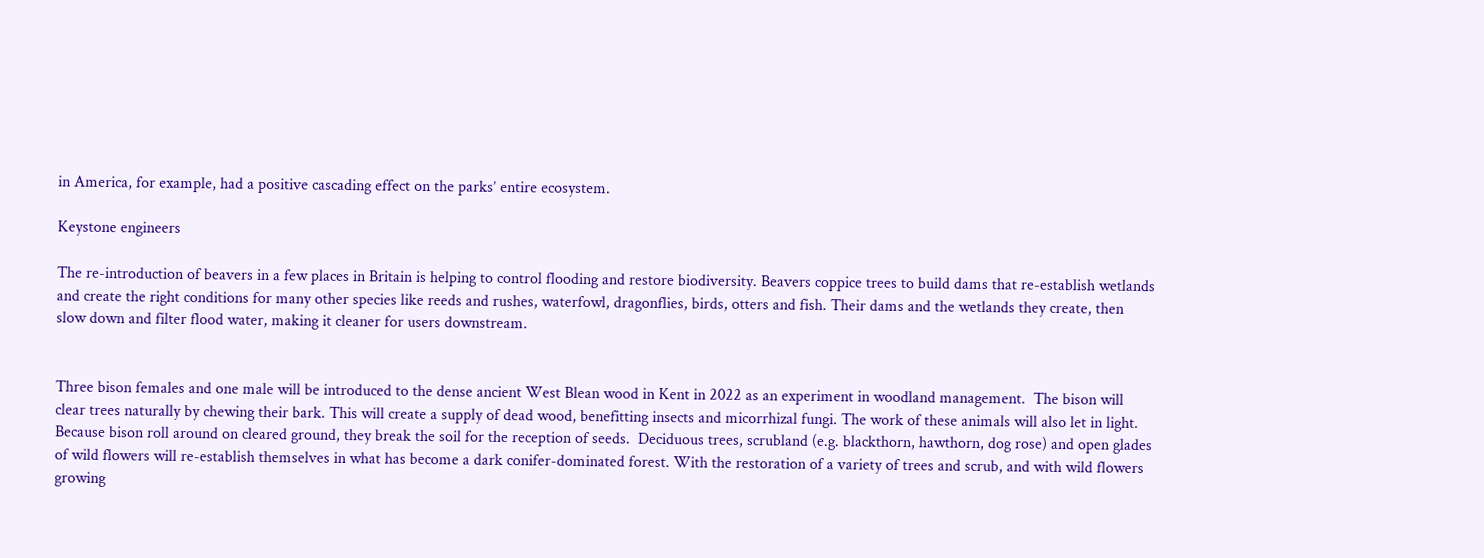in America, for example, had a positive cascading effect on the parks’ entire ecosystem.

Keystone engineers

The re-introduction of beavers in a few places in Britain is helping to control flooding and restore biodiversity. Beavers coppice trees to build dams that re-establish wetlands and create the right conditions for many other species like reeds and rushes, waterfowl, dragonflies, birds, otters and fish. Their dams and the wetlands they create, then slow down and filter flood water, making it cleaner for users downstream.


Three bison females and one male will be introduced to the dense ancient West Blean wood in Kent in 2022 as an experiment in woodland management.  The bison will clear trees naturally by chewing their bark. This will create a supply of dead wood, benefitting insects and micorrhizal fungi. The work of these animals will also let in light. Because bison roll around on cleared ground, they break the soil for the reception of seeds.  Deciduous trees, scrubland (e.g. blackthorn, hawthorn, dog rose) and open glades of wild flowers will re-establish themselves in what has become a dark conifer-dominated forest. With the restoration of a variety of trees and scrub, and with wild flowers growing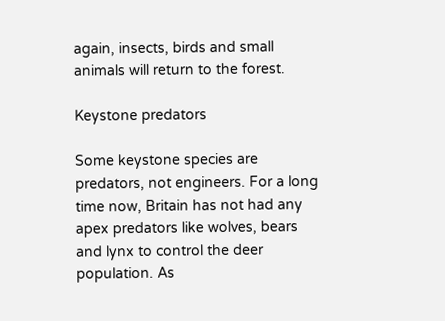again, insects, birds and small animals will return to the forest.

Keystone predators

Some keystone species are predators, not engineers. For a long time now, Britain has not had any apex predators like wolves, bears and lynx to control the deer population. As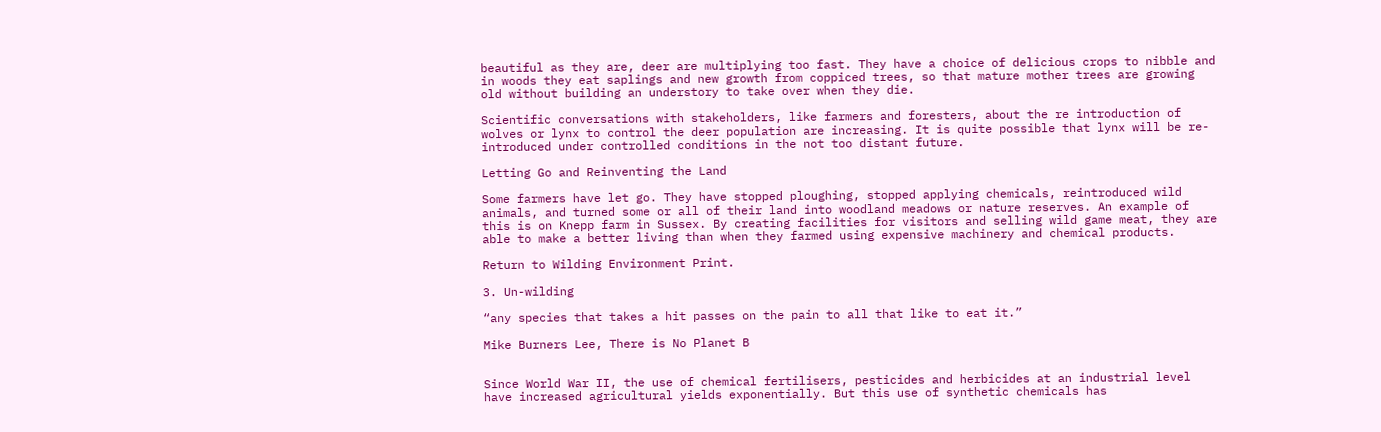beautiful as they are, deer are multiplying too fast. They have a choice of delicious crops to nibble and in woods they eat saplings and new growth from coppiced trees, so that mature mother trees are growing old without building an understory to take over when they die.

Scientific conversations with stakeholders, like farmers and foresters, about the re introduction of wolves or lynx to control the deer population are increasing. It is quite possible that lynx will be re-introduced under controlled conditions in the not too distant future.

Letting Go and Reinventing the Land

Some farmers have let go. They have stopped ploughing, stopped applying chemicals, reintroduced wild animals, and turned some or all of their land into woodland meadows or nature reserves. An example of this is on Knepp farm in Sussex. By creating facilities for visitors and selling wild game meat, they are able to make a better living than when they farmed using expensive machinery and chemical products.

Return to Wilding Environment Print.

3. Un-wilding

“any species that takes a hit passes on the pain to all that like to eat it.”

Mike Burners Lee, There is No Planet B


Since World War II, the use of chemical fertilisers, pesticides and herbicides at an industrial level have increased agricultural yields exponentially. But this use of synthetic chemicals has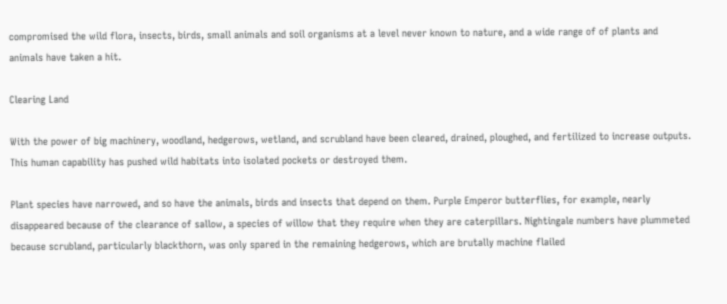compromised the wild flora, insects, birds, small animals and soil organisms at a level never known to nature, and a wide range of of plants and animals have taken a hit.

Clearing Land

With the power of big machinery, woodland, hedgerows, wetland, and scrubland have been cleared, drained, ploughed, and fertilized to increase outputs. This human capability has pushed wild habitats into isolated pockets or destroyed them.

Plant species have narrowed, and so have the animals, birds and insects that depend on them. Purple Emperor butterflies, for example, nearly disappeared because of the clearance of sallow, a species of willow that they require when they are caterpillars. Nightingale numbers have plummeted because scrubland, particularly blackthorn, was only spared in the remaining hedgerows, which are brutally machine flailed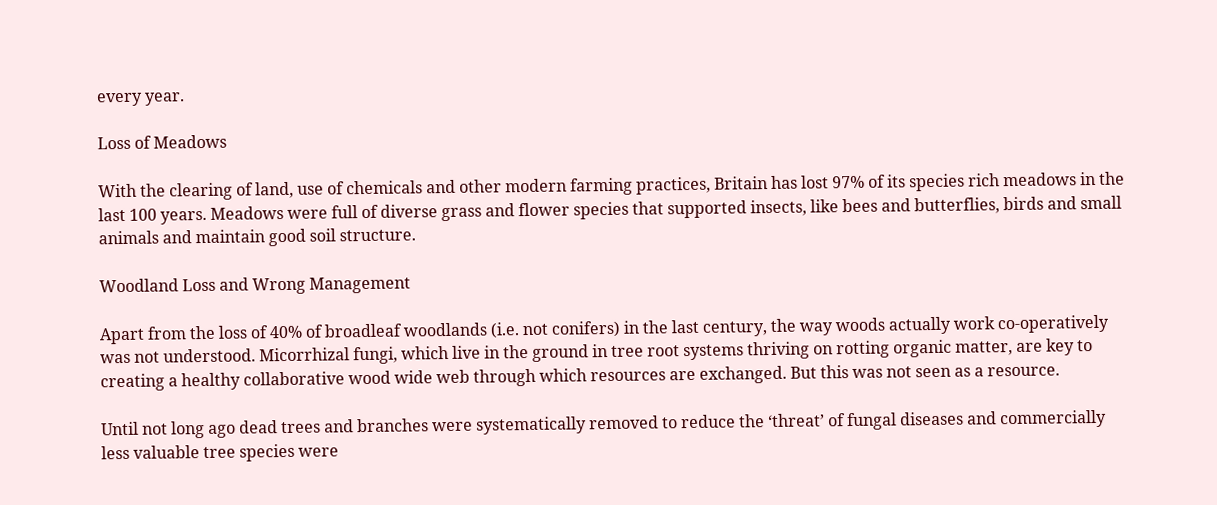every year.

Loss of Meadows

With the clearing of land, use of chemicals and other modern farming practices, Britain has lost 97% of its species rich meadows in the last 100 years. Meadows were full of diverse grass and flower species that supported insects, like bees and butterflies, birds and small animals and maintain good soil structure.

Woodland Loss and Wrong Management

Apart from the loss of 40% of broadleaf woodlands (i.e. not conifers) in the last century, the way woods actually work co-operatively was not understood. Micorrhizal fungi, which live in the ground in tree root systems thriving on rotting organic matter, are key to creating a healthy collaborative wood wide web through which resources are exchanged. But this was not seen as a resource.

Until not long ago dead trees and branches were systematically removed to reduce the ‘threat’ of fungal diseases and commercially less valuable tree species were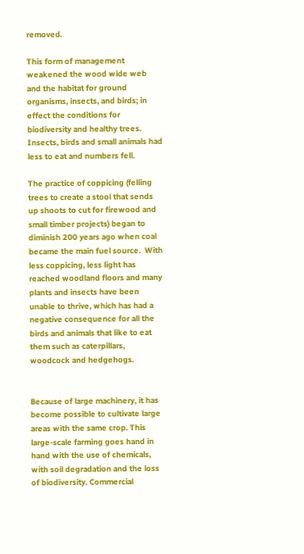removed.

This form of management weakened the wood wide web and the habitat for ground organisms, insects, and birds; in effect the conditions for biodiversity and healthy trees. Insects, birds and small animals had less to eat and numbers fell.

The practice of coppicing (felling trees to create a stool that sends up shoots to cut for firewood and small timber projects) began to diminish 200 years ago when coal became the main fuel source.  With less coppicing, less light has reached woodland floors and many plants and insects have been unable to thrive, which has had a negative consequence for all the birds and animals that like to eat them such as caterpillars, woodcock and hedgehogs.


Because of large machinery, it has become possible to cultivate large areas with the same crop. This large-scale farming goes hand in hand with the use of chemicals, with soil degradation and the loss of biodiversity. Commercial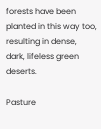forests have been planted in this way too, resulting in dense,  dark, lifeless green deserts.

Pasture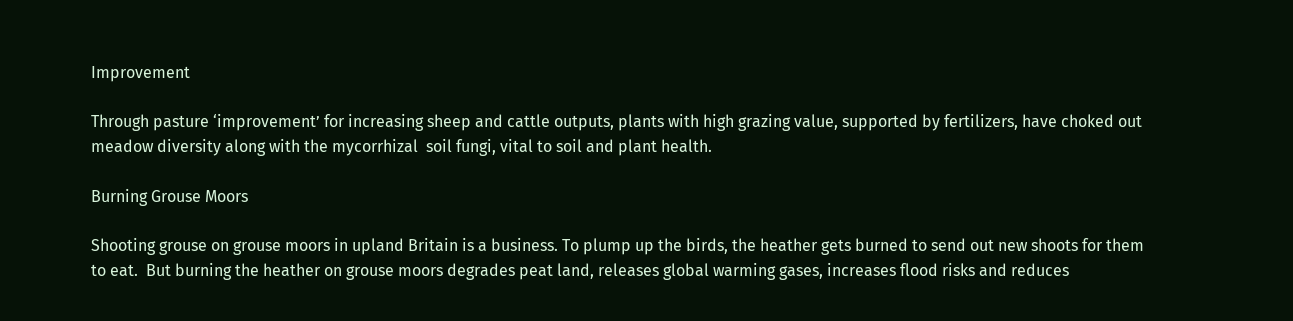Improvement

Through pasture ‘improvement’ for increasing sheep and cattle outputs, plants with high grazing value, supported by fertilizers, have choked out meadow diversity along with the mycorrhizal  soil fungi, vital to soil and plant health.

Burning Grouse Moors

Shooting grouse on grouse moors in upland Britain is a business. To plump up the birds, the heather gets burned to send out new shoots for them to eat.  But burning the heather on grouse moors degrades peat land, releases global warming gases, increases flood risks and reduces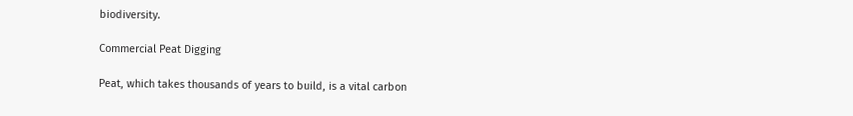biodiversity.

Commercial Peat Digging

Peat, which takes thousands of years to build, is a vital carbon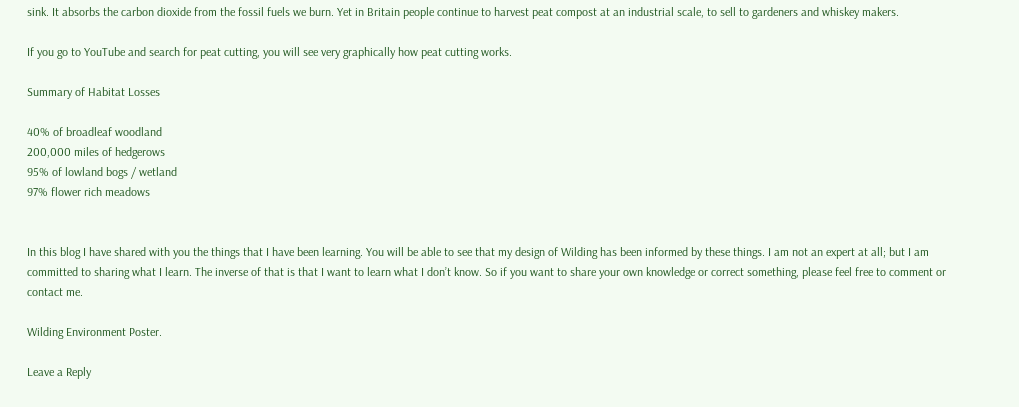sink. It absorbs the carbon dioxide from the fossil fuels we burn. Yet in Britain people continue to harvest peat compost at an industrial scale, to sell to gardeners and whiskey makers.

If you go to YouTube and search for peat cutting, you will see very graphically how peat cutting works.

Summary of Habitat Losses

40% of broadleaf woodland
200,000 miles of hedgerows
95% of lowland bogs / wetland
97% flower rich meadows


In this blog I have shared with you the things that I have been learning. You will be able to see that my design of Wilding has been informed by these things. I am not an expert at all; but I am committed to sharing what I learn. The inverse of that is that I want to learn what I don’t know. So if you want to share your own knowledge or correct something, please feel free to comment or contact me.

Wilding Environment Poster.

Leave a Reply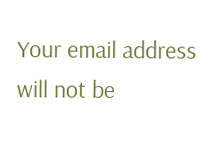Your email address will not be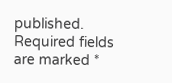published. Required fields are marked *